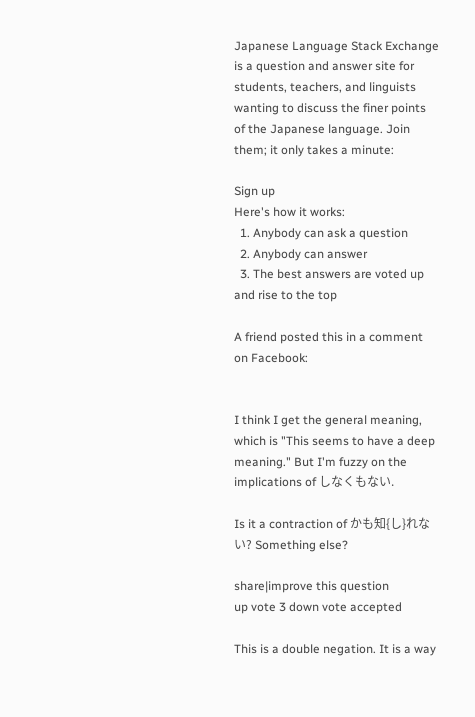Japanese Language Stack Exchange is a question and answer site for students, teachers, and linguists wanting to discuss the finer points of the Japanese language. Join them; it only takes a minute:

Sign up
Here's how it works:
  1. Anybody can ask a question
  2. Anybody can answer
  3. The best answers are voted up and rise to the top

A friend posted this in a comment on Facebook:


I think I get the general meaning, which is "This seems to have a deep meaning." But I'm fuzzy on the implications of しなくもない.

Is it a contraction of かも知{し}れない? Something else?

share|improve this question
up vote 3 down vote accepted

This is a double negation. It is a way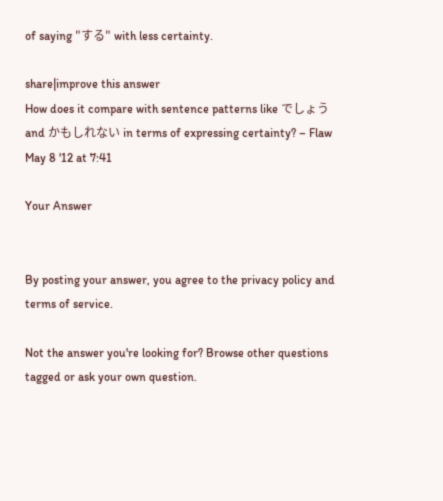of saying "する" with less certainty.

share|improve this answer
How does it compare with sentence patterns like でしょう and かもしれない in terms of expressing certainty? – Flaw May 8 '12 at 7:41

Your Answer


By posting your answer, you agree to the privacy policy and terms of service.

Not the answer you're looking for? Browse other questions tagged or ask your own question.